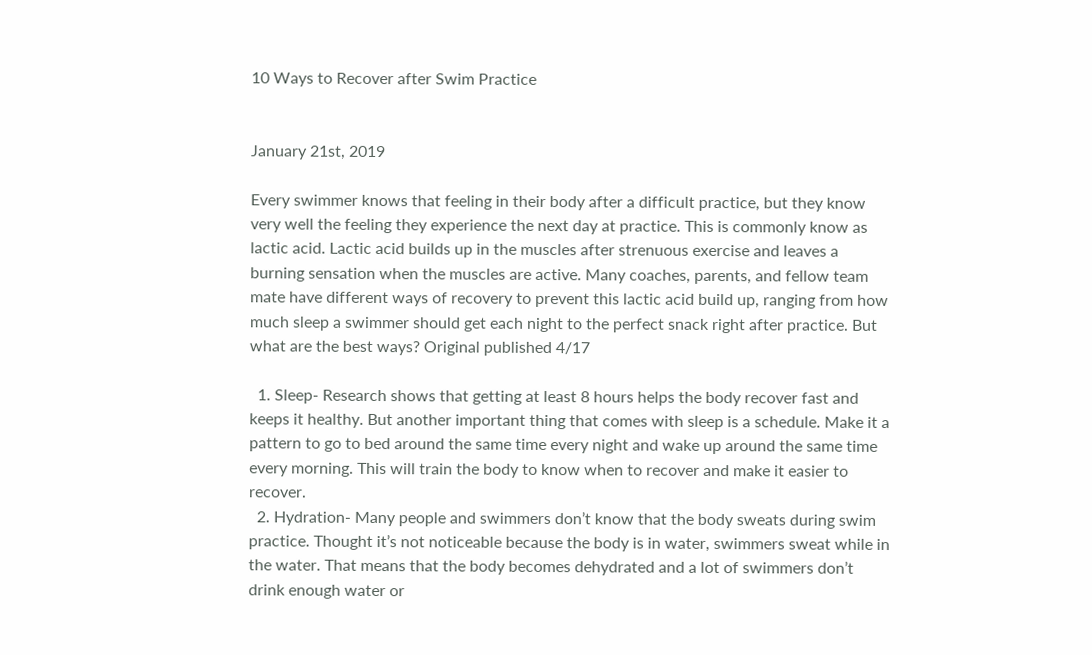10 Ways to Recover after Swim Practice


January 21st, 2019

Every swimmer knows that feeling in their body after a difficult practice, but they know very well the feeling they experience the next day at practice. This is commonly know as lactic acid. Lactic acid builds up in the muscles after strenuous exercise and leaves a burning sensation when the muscles are active. Many coaches, parents, and fellow team mate have different ways of recovery to prevent this lactic acid build up, ranging from how much sleep a swimmer should get each night to the perfect snack right after practice. But what are the best ways? Original published 4/17

  1. Sleep- Research shows that getting at least 8 hours helps the body recover fast and keeps it healthy. But another important thing that comes with sleep is a schedule. Make it a pattern to go to bed around the same time every night and wake up around the same time every morning. This will train the body to know when to recover and make it easier to recover.
  2. Hydration- Many people and swimmers don’t know that the body sweats during swim practice. Thought it’s not noticeable because the body is in water, swimmers sweat while in the water. That means that the body becomes dehydrated and a lot of swimmers don’t drink enough water or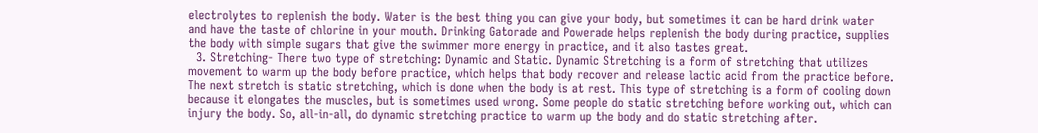electrolytes to replenish the body. Water is the best thing you can give your body, but sometimes it can be hard drink water and have the taste of chlorine in your mouth. Drinking Gatorade and Powerade helps replenish the body during practice, supplies the body with simple sugars that give the swimmer more energy in practice, and it also tastes great.
  3. Stretching- There two type of stretching: Dynamic and Static. Dynamic Stretching is a form of stretching that utilizes movement to warm up the body before practice, which helps that body recover and release lactic acid from the practice before. The next stretch is static stretching, which is done when the body is at rest. This type of stretching is a form of cooling down because it elongates the muscles, but is sometimes used wrong. Some people do static stretching before working out, which can injury the body. So, all-in-all, do dynamic stretching practice to warm up the body and do static stretching after.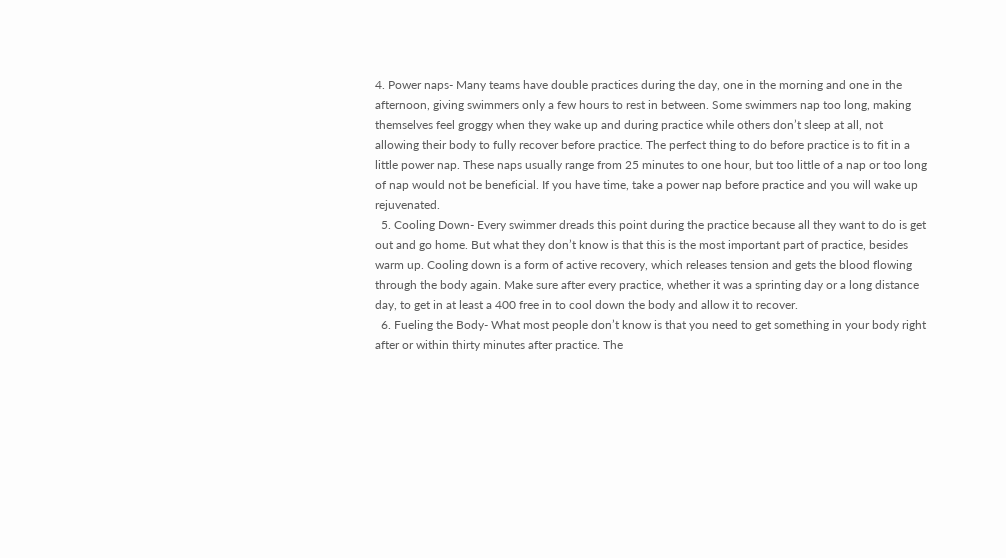4. Power naps- Many teams have double practices during the day, one in the morning and one in the afternoon, giving swimmers only a few hours to rest in between. Some swimmers nap too long, making themselves feel groggy when they wake up and during practice while others don’t sleep at all, not allowing their body to fully recover before practice. The perfect thing to do before practice is to fit in a little power nap. These naps usually range from 25 minutes to one hour, but too little of a nap or too long of nap would not be beneficial. If you have time, take a power nap before practice and you will wake up rejuvenated.
  5. Cooling Down- Every swimmer dreads this point during the practice because all they want to do is get out and go home. But what they don’t know is that this is the most important part of practice, besides warm up. Cooling down is a form of active recovery, which releases tension and gets the blood flowing through the body again. Make sure after every practice, whether it was a sprinting day or a long distance day, to get in at least a 400 free in to cool down the body and allow it to recover.
  6. Fueling the Body- What most people don’t know is that you need to get something in your body right after or within thirty minutes after practice. The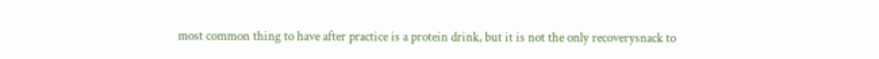most common thing to have after practice is a protein drink, but it is not the only recoverysnack to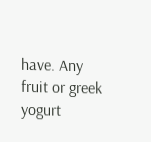have. Any fruit or greek yogurt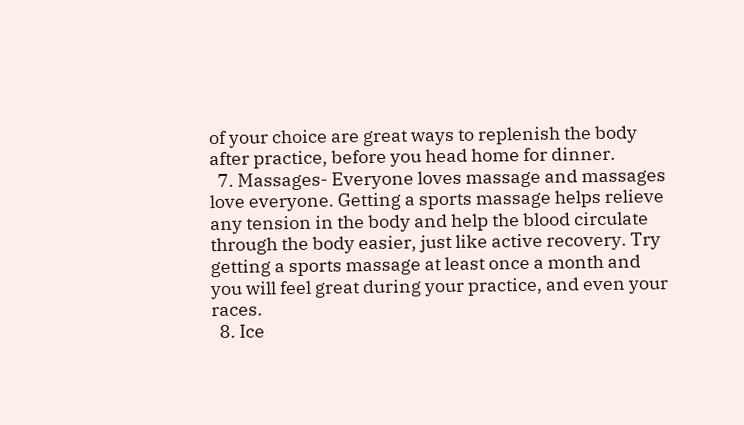of your choice are great ways to replenish the body after practice, before you head home for dinner.
  7. Massages- Everyone loves massage and massages love everyone. Getting a sports massage helps relieve any tension in the body and help the blood circulate through the body easier, just like active recovery. Try getting a sports massage at least once a month and you will feel great during your practice, and even your races.
  8. Ice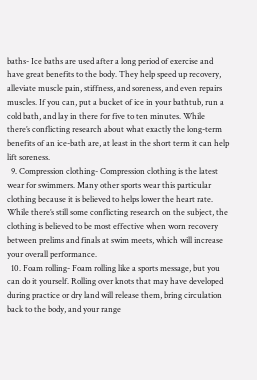baths- Ice baths are used after a long period of exercise and have great benefits to the body. They help speed up recovery, alleviate muscle pain, stiffness, and soreness, and even repairs muscles. If you can, put a bucket of ice in your bathtub, run a cold bath, and lay in there for five to ten minutes. While there’s conflicting research about what exactly the long-term benefits of an ice-bath are, at least in the short term it can help lift soreness.
  9. Compression clothing- Compression clothing is the latest wear for swimmers. Many other sports wear this particular clothing because it is believed to helps lower the heart rate. While there’s still some conflicting research on the subject, the clothing is believed to be most effective when worn recovery between prelims and finals at swim meets, which will increase your overall performance.
  10. Foam rolling- Foam rolling like a sports message, but you can do it yourself. Rolling over knots that may have developed during practice or dry land will release them, bring circulation back to the body, and your range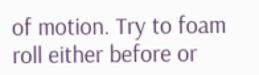of motion. Try to foam roll either before or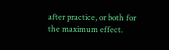after practice, or both for the maximum effect.